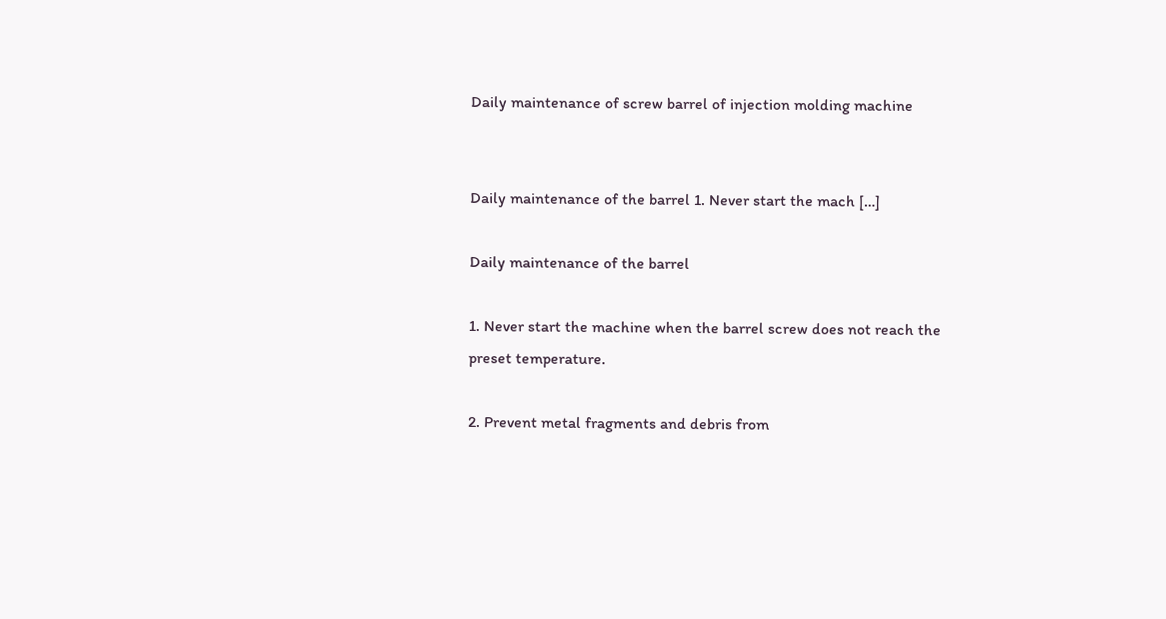Daily maintenance of screw barrel of injection molding machine


Daily maintenance of the barrel 1. Never start the mach […]

Daily maintenance of the barrel

1. Never start the machine when the barrel screw does not reach the preset temperature.

2. Prevent metal fragments and debris from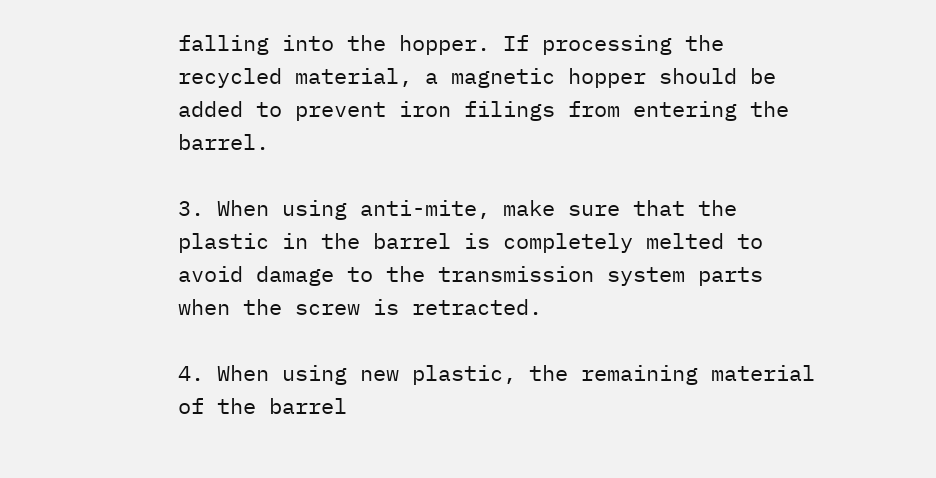falling into the hopper. If processing the recycled material, a magnetic hopper should be added to prevent iron filings from entering the barrel.

3. When using anti-mite, make sure that the plastic in the barrel is completely melted to avoid damage to the transmission system parts when the screw is retracted.

4. When using new plastic, the remaining material of the barrel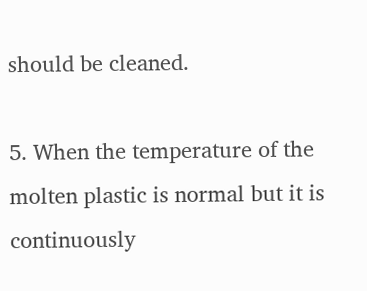should be cleaned.

5. When the temperature of the molten plastic is normal but it is continuously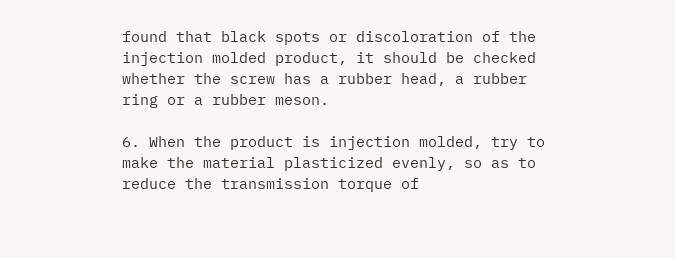found that black spots or discoloration of the injection molded product, it should be checked whether the screw has a rubber head, a rubber ring or a rubber meson.

6. When the product is injection molded, try to make the material plasticized evenly, so as to reduce the transmission torque of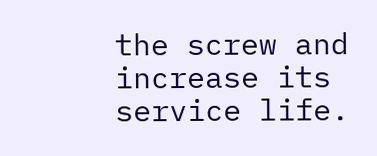the screw and increase its service life.